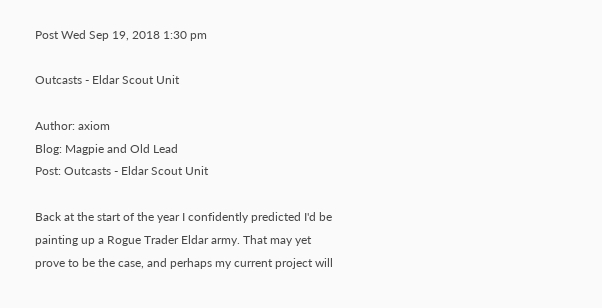Post Wed Sep 19, 2018 1:30 pm

Outcasts - Eldar Scout Unit

Author: axiom
Blog: Magpie and Old Lead
Post: Outcasts - Eldar Scout Unit

Back at the start of the year I confidently predicted I'd be painting up a Rogue Trader Eldar army. That may yet prove to be the case, and perhaps my current project will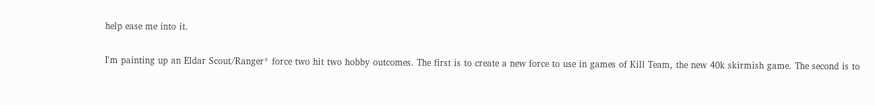help ease me into it.

I'm painting up an Eldar Scout/Ranger* force two hit two hobby outcomes. The first is to create a new force to use in games of Kill Team, the new 40k skirmish game. The second is to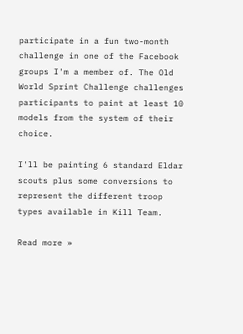participate in a fun two-month challenge in one of the Facebook groups I'm a member of. The Old World Sprint Challenge challenges participants to paint at least 10 models from the system of their choice.

I'll be painting 6 standard Eldar scouts plus some conversions to represent the different troop types available in Kill Team.

Read more »